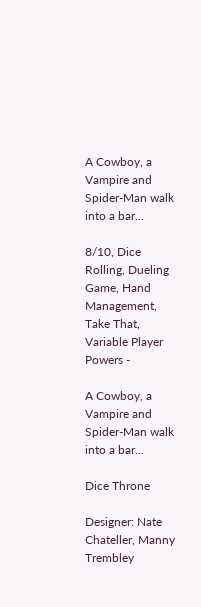A Cowboy, a Vampire and Spider-Man walk into a bar...

8/10, Dice Rolling, Dueling Game, Hand Management, Take That, Variable Player Powers -

A Cowboy, a Vampire and Spider-Man walk into a bar...

Dice Throne

Designer: Nate Chateller, Manny Trembley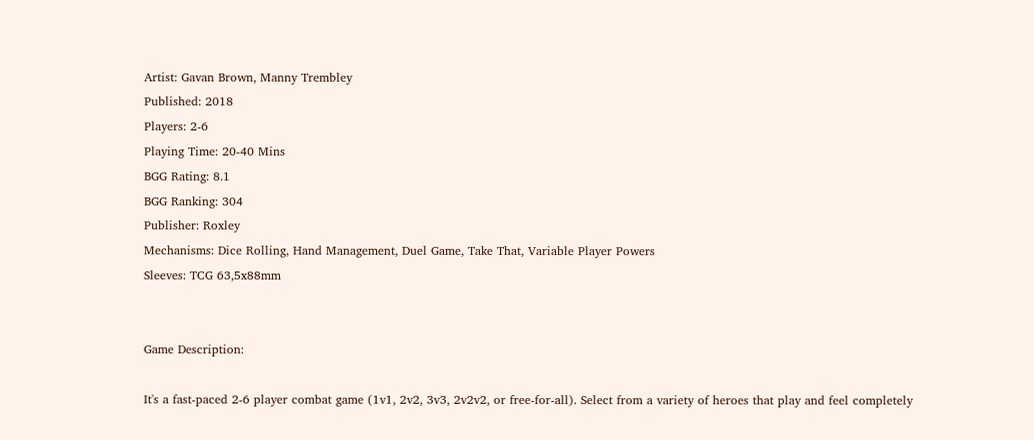Artist: Gavan Brown, Manny Trembley
Published: 2018
Players: 2-6
Playing Time: 20-40 Mins
BGG Rating: 8.1
BGG Ranking: 304
Publisher: Roxley
Mechanisms: Dice Rolling, Hand Management, Duel Game, Take That, Variable Player Powers
Sleeves: TCG 63,5x88mm


Game Description:

It's a fast-paced 2-6 player combat game (1v1, 2v2, 3v3, 2v2v2, or free-for-all). Select from a variety of heroes that play and feel completely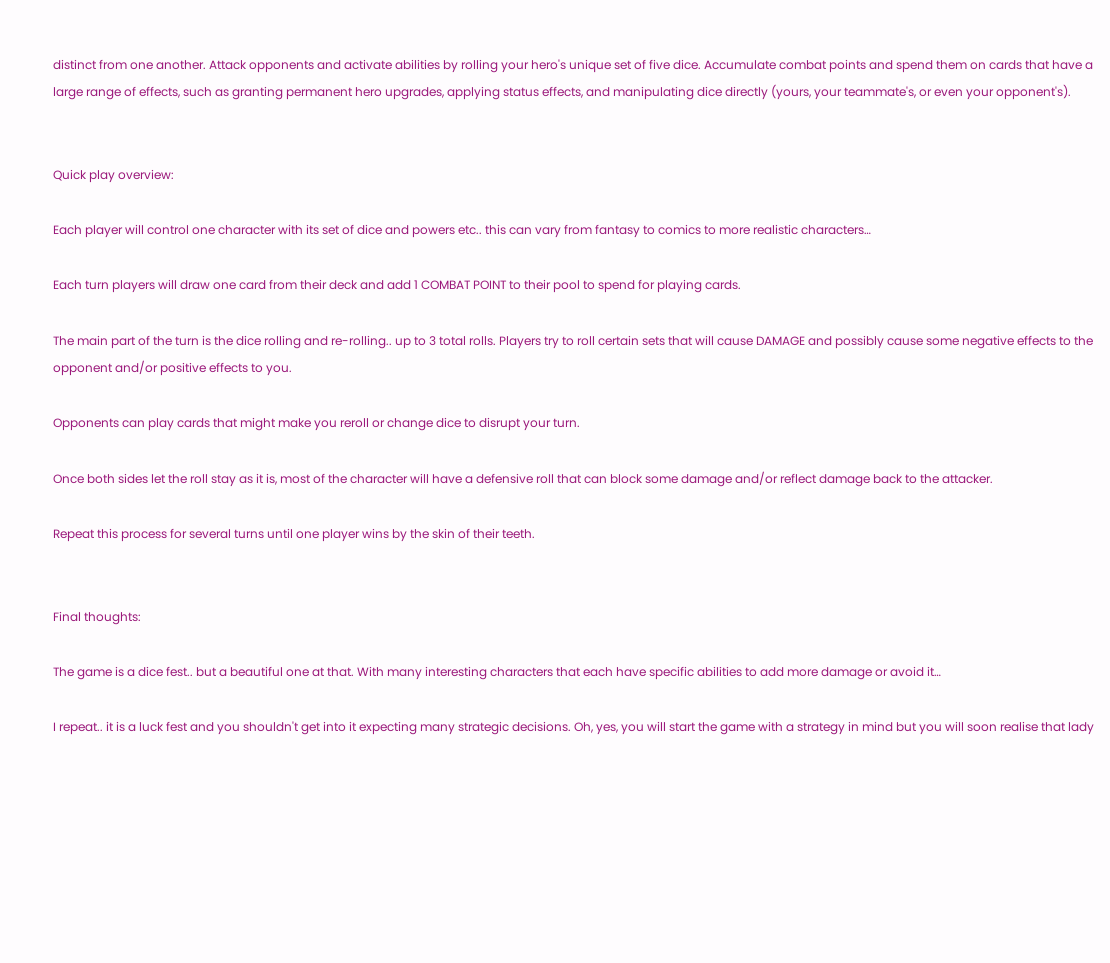distinct from one another. Attack opponents and activate abilities by rolling your hero's unique set of five dice. Accumulate combat points and spend them on cards that have a large range of effects, such as granting permanent hero upgrades, applying status effects, and manipulating dice directly (yours, your teammate's, or even your opponent's).


Quick play overview:

Each player will control one character with its set of dice and powers etc.. this can vary from fantasy to comics to more realistic characters…

Each turn players will draw one card from their deck and add 1 COMBAT POINT to their pool to spend for playing cards.

The main part of the turn is the dice rolling and re-rolling.. up to 3 total rolls. Players try to roll certain sets that will cause DAMAGE and possibly cause some negative effects to the opponent and/or positive effects to you.

Opponents can play cards that might make you reroll or change dice to disrupt your turn.

Once both sides let the roll stay as it is, most of the character will have a defensive roll that can block some damage and/or reflect damage back to the attacker.

Repeat this process for several turns until one player wins by the skin of their teeth.


Final thoughts:

The game is a dice fest.. but a beautiful one at that. With many interesting characters that each have specific abilities to add more damage or avoid it…

I repeat.. it is a luck fest and you shouldn't get into it expecting many strategic decisions. Oh, yes, you will start the game with a strategy in mind but you will soon realise that lady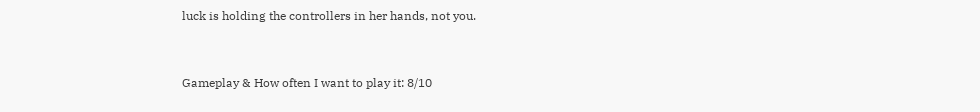luck is holding the controllers in her hands, not you.



Gameplay & How often I want to play it: 8/10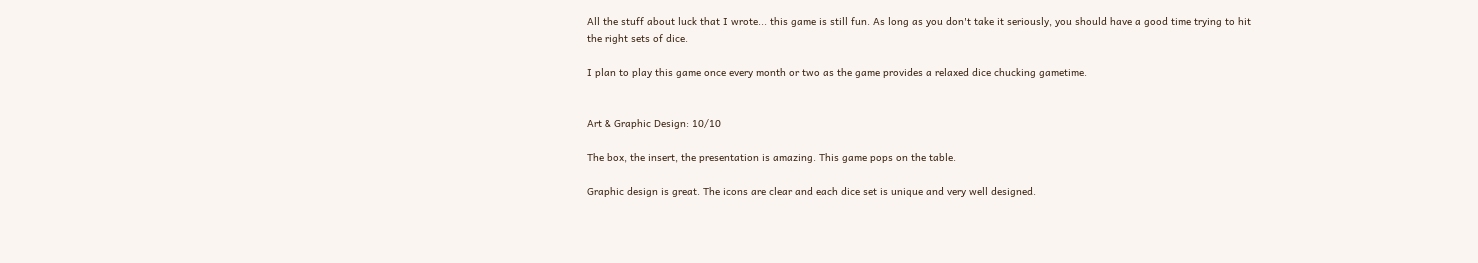All the stuff about luck that I wrote... this game is still fun. As long as you don't take it seriously, you should have a good time trying to hit the right sets of dice.

I plan to play this game once every month or two as the game provides a relaxed dice chucking gametime.


Art & Graphic Design: 10/10

The box, the insert, the presentation is amazing. This game pops on the table.

Graphic design is great. The icons are clear and each dice set is unique and very well designed.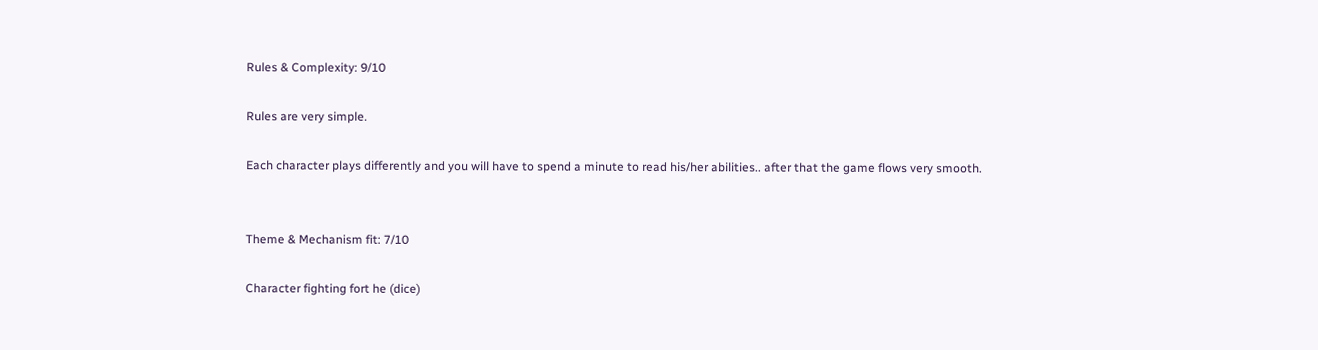Rules & Complexity: 9/10

Rules are very simple.

Each character plays differently and you will have to spend a minute to read his/her abilities.. after that the game flows very smooth.


Theme & Mechanism fit: 7/10

Character fighting fort he (dice)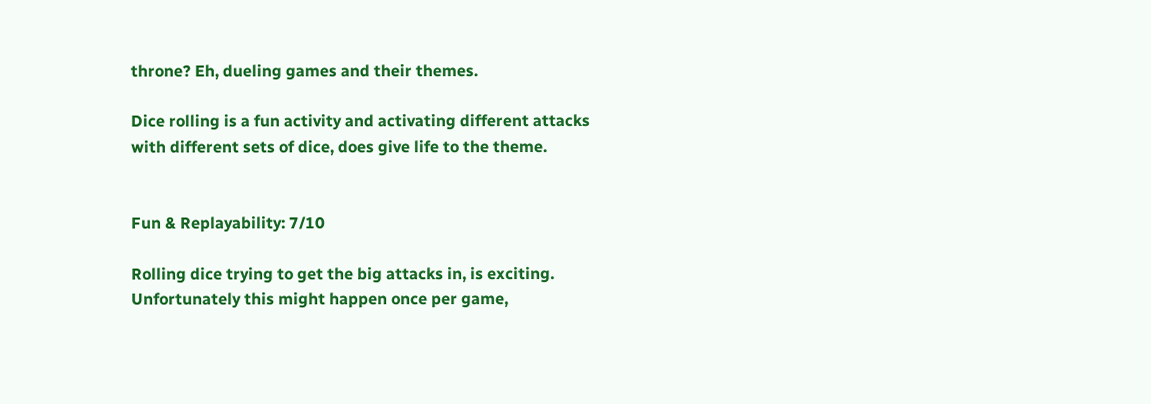throne? Eh, dueling games and their themes.

Dice rolling is a fun activity and activating different attacks with different sets of dice, does give life to the theme.


Fun & Replayability: 7/10

Rolling dice trying to get the big attacks in, is exciting. Unfortunately this might happen once per game,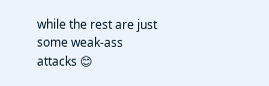while the rest are just some weak-ass attacks 😊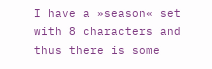I have a »season« set with 8 characters and thus there is some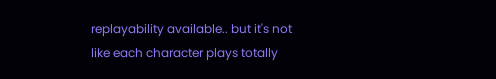replayability available.. but it's not like each character plays totally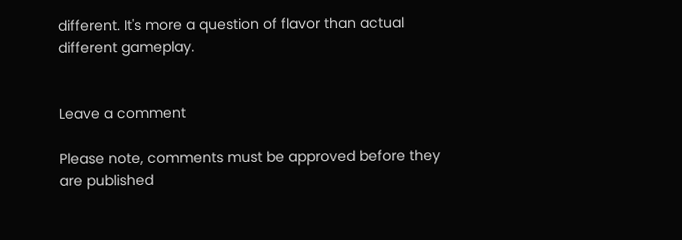different. It's more a question of flavor than actual different gameplay.


Leave a comment

Please note, comments must be approved before they are published